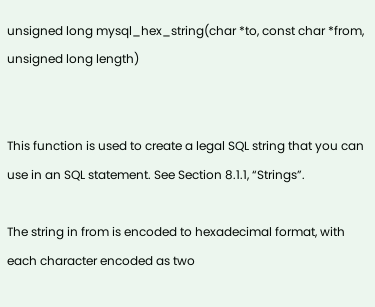unsigned long mysql_hex_string(char *to, const char *from, unsigned long length)


This function is used to create a legal SQL string that you can use in an SQL statement. See Section 8.1.1, “Strings”.

The string in from is encoded to hexadecimal format, with each character encoded as two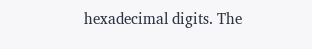hexadecimal digits. The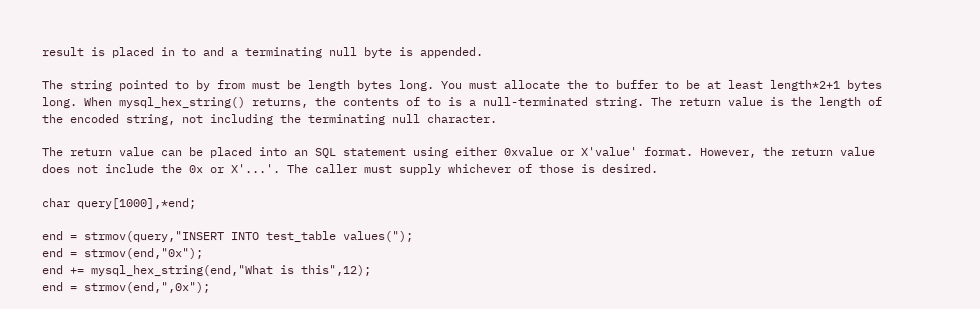result is placed in to and a terminating null byte is appended.

The string pointed to by from must be length bytes long. You must allocate the to buffer to be at least length*2+1 bytes long. When mysql_hex_string() returns, the contents of to is a null-terminated string. The return value is the length of the encoded string, not including the terminating null character.

The return value can be placed into an SQL statement using either 0xvalue or X'value' format. However, the return value does not include the 0x or X'...'. The caller must supply whichever of those is desired.

char query[1000],*end;

end = strmov(query,"INSERT INTO test_table values(");
end = strmov(end,"0x");
end += mysql_hex_string(end,"What is this",12);
end = strmov(end,",0x");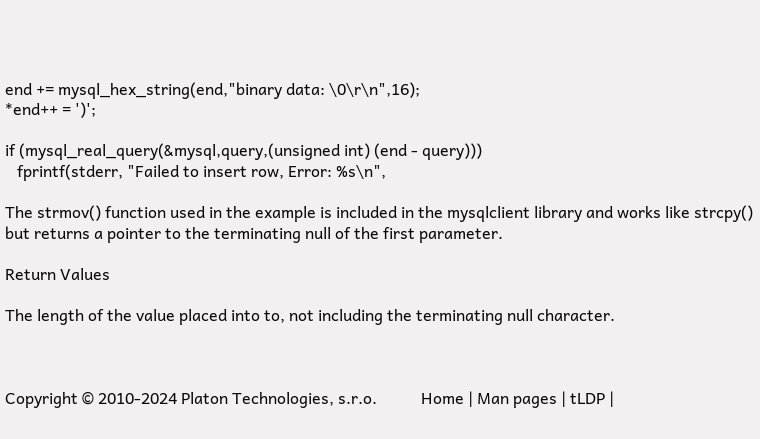end += mysql_hex_string(end,"binary data: \0\r\n",16);
*end++ = ')';

if (mysql_real_query(&mysql,query,(unsigned int) (end - query)))
   fprintf(stderr, "Failed to insert row, Error: %s\n",

The strmov() function used in the example is included in the mysqlclient library and works like strcpy() but returns a pointer to the terminating null of the first parameter.

Return Values

The length of the value placed into to, not including the terminating null character.



Copyright © 2010-2024 Platon Technologies, s.r.o.           Home | Man pages | tLDP |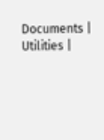Documents | Utilities |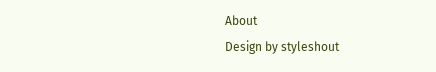About
Design by styleshout